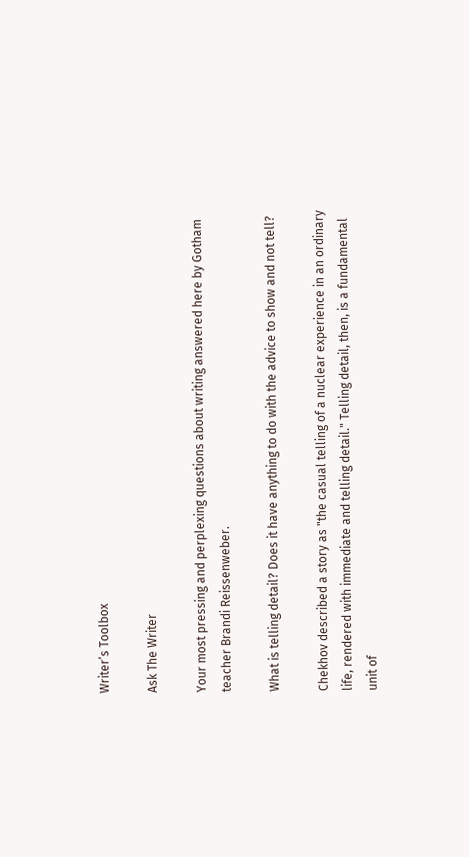Writer’s Toolbox

Ask The Writer

Your most pressing and perplexing questions about writing answered here by Gotham teacher Brandi Reissenweber.

What is telling detail? Does it have anything to do with the advice to show and not tell?

Chekhov described a story as "the casual telling of a nuclear experience in an ordinary life, rendered with immediate and telling detail." Telling detail, then, is a fundamental unit of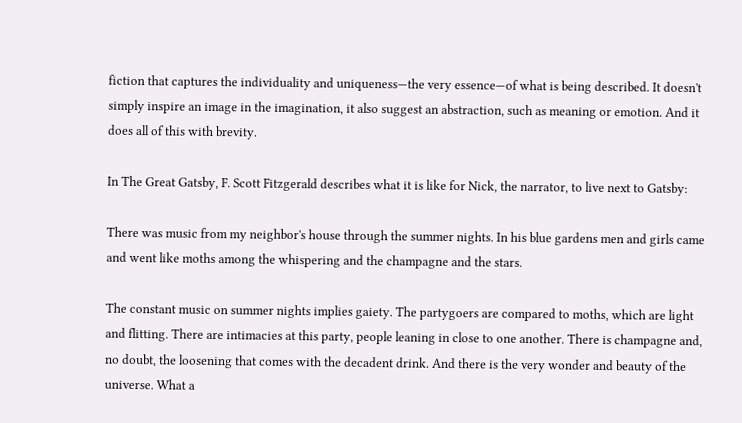fiction that captures the individuality and uniqueness—the very essence—of what is being described. It doesn't simply inspire an image in the imagination, it also suggest an abstraction, such as meaning or emotion. And it does all of this with brevity.

In The Great Gatsby, F. Scott Fitzgerald describes what it is like for Nick, the narrator, to live next to Gatsby:

There was music from my neighbor's house through the summer nights. In his blue gardens men and girls came and went like moths among the whispering and the champagne and the stars.

The constant music on summer nights implies gaiety. The partygoers are compared to moths, which are light and flitting. There are intimacies at this party, people leaning in close to one another. There is champagne and, no doubt, the loosening that comes with the decadent drink. And there is the very wonder and beauty of the universe. What a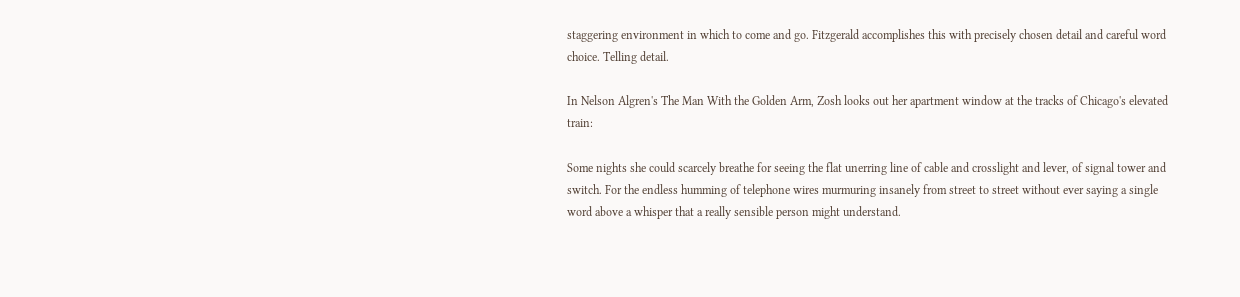staggering environment in which to come and go. Fitzgerald accomplishes this with precisely chosen detail and careful word choice. Telling detail.

In Nelson Algren's The Man With the Golden Arm, Zosh looks out her apartment window at the tracks of Chicago's elevated train:

Some nights she could scarcely breathe for seeing the flat unerring line of cable and crosslight and lever, of signal tower and switch. For the endless humming of telephone wires murmuring insanely from street to street without ever saying a single word above a whisper that a really sensible person might understand.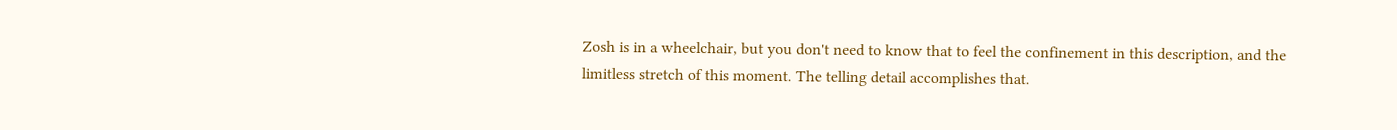Zosh is in a wheelchair, but you don't need to know that to feel the confinement in this description, and the limitless stretch of this moment. The telling detail accomplishes that.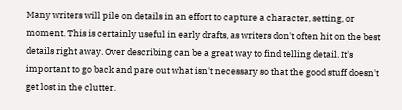Many writers will pile on details in an effort to capture a character, setting, or moment. This is certainly useful in early drafts, as writers don't often hit on the best details right away. Over describing can be a great way to find telling detail. It's important to go back and pare out what isn't necessary so that the good stuff doesn't get lost in the clutter.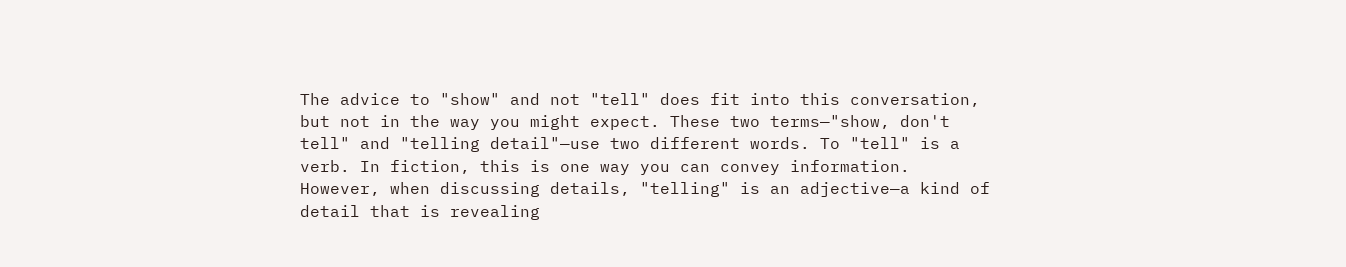The advice to "show" and not "tell" does fit into this conversation, but not in the way you might expect. These two terms—"show, don't tell" and "telling detail"—use two different words. To "tell" is a verb. In fiction, this is one way you can convey information. However, when discussing details, "telling" is an adjective—a kind of detail that is revealing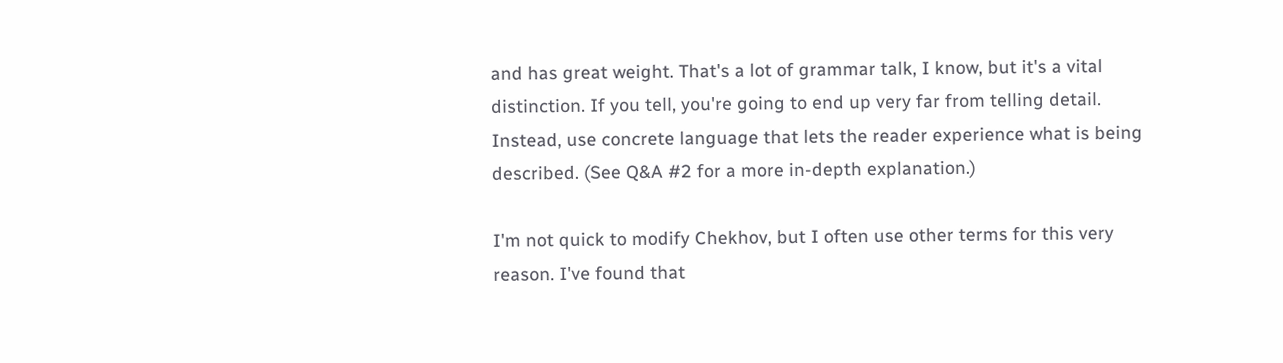and has great weight. That's a lot of grammar talk, I know, but it's a vital distinction. If you tell, you're going to end up very far from telling detail. Instead, use concrete language that lets the reader experience what is being described. (See Q&A #2 for a more in-depth explanation.)

I'm not quick to modify Chekhov, but I often use other terms for this very reason. I've found that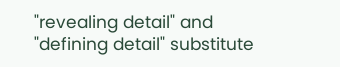"revealing detail" and "defining detail" substitute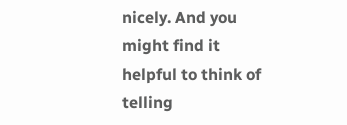nicely. And you might find it helpful to think of telling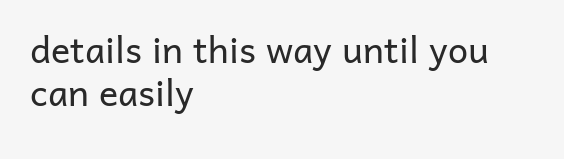details in this way until you can easily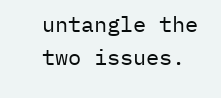untangle the two issues.